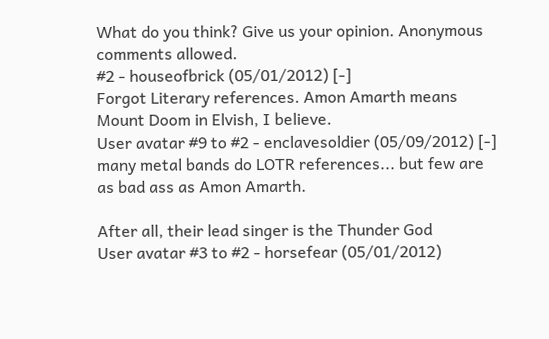What do you think? Give us your opinion. Anonymous comments allowed.
#2 - houseofbrick (05/01/2012) [-]
Forgot Literary references. Amon Amarth means Mount Doom in Elvish, I believe.
User avatar #9 to #2 - enclavesoldier (05/09/2012) [-]
many metal bands do LOTR references... but few are as bad ass as Amon Amarth.

After all, their lead singer is the Thunder God
User avatar #3 to #2 - horsefear (05/01/2012)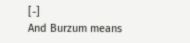[-]
And Burzum means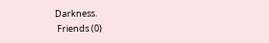Darkness.
 Friends (0)